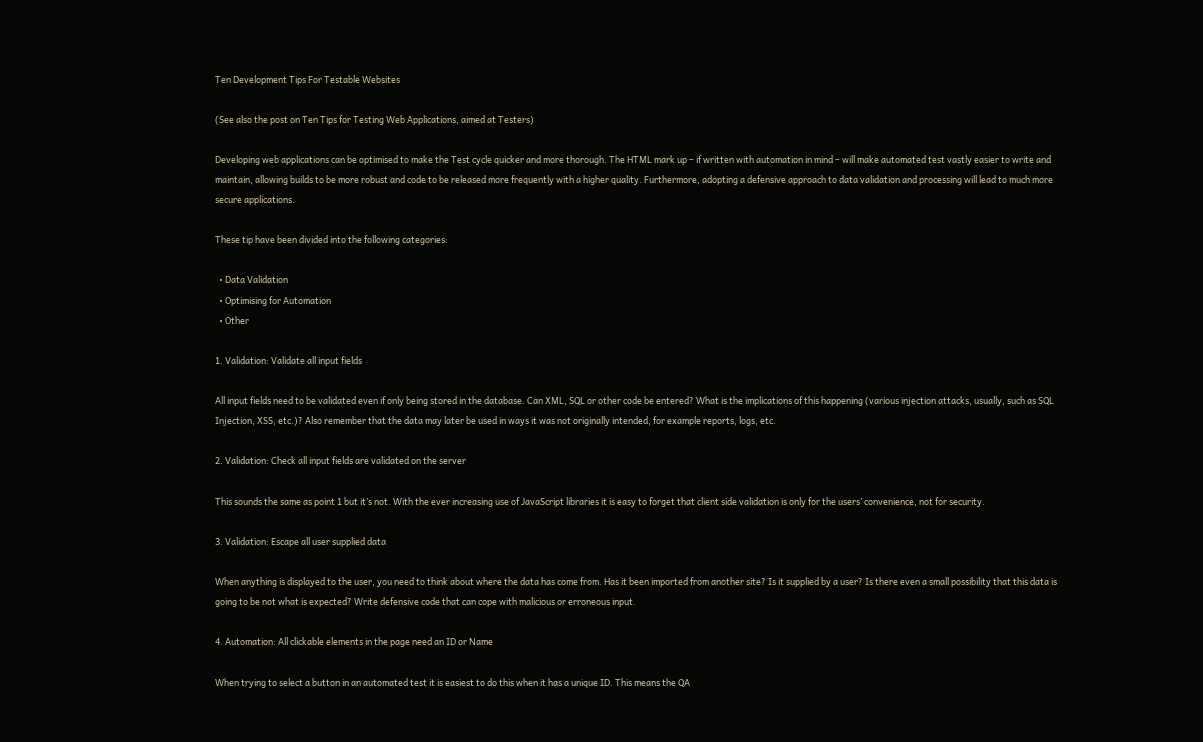Ten Development Tips For Testable Websites

(See also the post on Ten Tips for Testing Web Applications, aimed at Testers)

Developing web applications can be optimised to make the Test cycle quicker and more thorough. The HTML mark up – if written with automation in mind – will make automated test vastly easier to write and maintain, allowing builds to be more robust and code to be released more frequently with a higher quality. Furthermore, adopting a defensive approach to data validation and processing will lead to much more secure applications.

These tip have been divided into the following categories:

  • Data Validation
  • Optimising for Automation
  • Other

1. Validation: Validate all input fields

All input fields need to be validated even if only being stored in the database. Can XML, SQL or other code be entered? What is the implications of this happening (various injection attacks, usually, such as SQL Injection, XSS, etc.)? Also remember that the data may later be used in ways it was not originally intended, for example reports, logs, etc.

2. Validation: Check all input fields are validated on the server

This sounds the same as point 1 but it’s not. With the ever increasing use of JavaScript libraries it is easy to forget that client side validation is only for the users’ convenience, not for security.

3. Validation: Escape all user supplied data

When anything is displayed to the user, you need to think about where the data has come from. Has it been imported from another site? Is it supplied by a user? Is there even a small possibility that this data is going to be not what is expected? Write defensive code that can cope with malicious or erroneous input.

4. Automation: All clickable elements in the page need an ID or Name

When trying to select a button in an automated test it is easiest to do this when it has a unique ID. This means the QA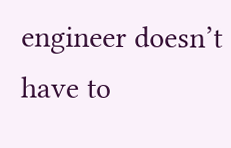engineer doesn’t have to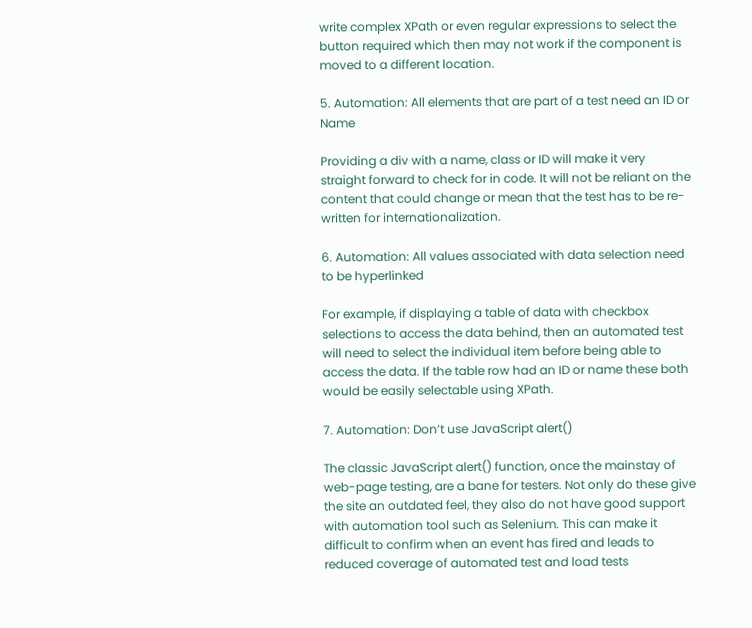write complex XPath or even regular expressions to select the button required which then may not work if the component is moved to a different location.

5. Automation: All elements that are part of a test need an ID or Name

Providing a div with a name, class or ID will make it very straight forward to check for in code. It will not be reliant on the content that could change or mean that the test has to be re-written for internationalization.

6. Automation: All values associated with data selection need to be hyperlinked

For example, if displaying a table of data with checkbox selections to access the data behind, then an automated test will need to select the individual item before being able to access the data. If the table row had an ID or name these both would be easily selectable using XPath.

7. Automation: Don’t use JavaScript alert()

The classic JavaScript alert() function, once the mainstay of web-page testing, are a bane for testers. Not only do these give the site an outdated feel, they also do not have good support with automation tool such as Selenium. This can make it difficult to confirm when an event has fired and leads to reduced coverage of automated test and load tests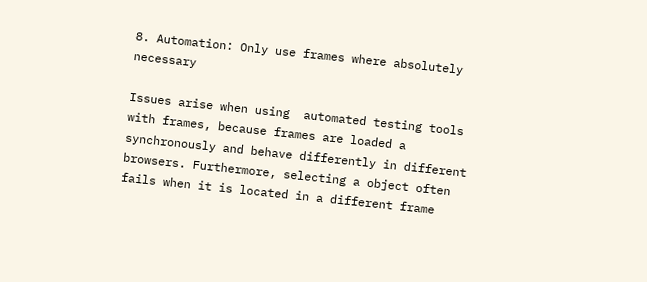8. Automation: Only use frames where absolutely necessary

Issues arise when using  automated testing tools with frames, because frames are loaded a synchronously and behave differently in different browsers. Furthermore, selecting a object often fails when it is located in a different frame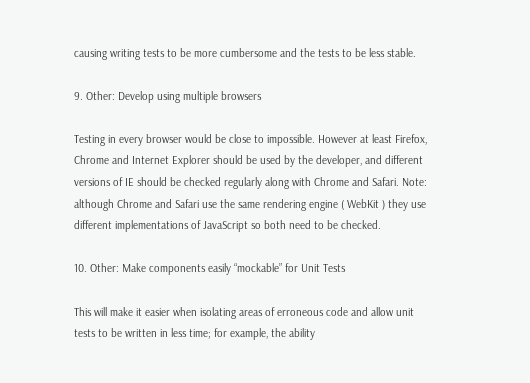causing writing tests to be more cumbersome and the tests to be less stable.

9. Other: Develop using multiple browsers

Testing in every browser would be close to impossible. However at least Firefox, Chrome and Internet Explorer should be used by the developer, and different versions of IE should be checked regularly along with Chrome and Safari. Note: although Chrome and Safari use the same rendering engine ( WebKit ) they use different implementations of JavaScript so both need to be checked.

10. Other: Make components easily “mockable” for Unit Tests

This will make it easier when isolating areas of erroneous code and allow unit tests to be written in less time; for example, the ability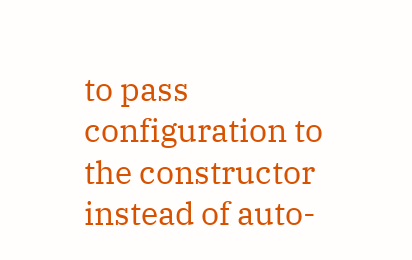to pass configuration to the constructor instead of auto-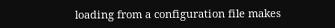loading from a configuration file makes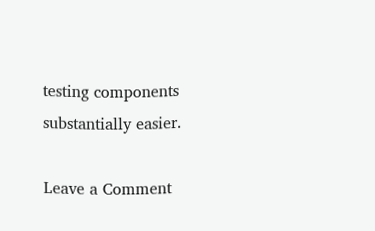testing components substantially easier.

Leave a Comment